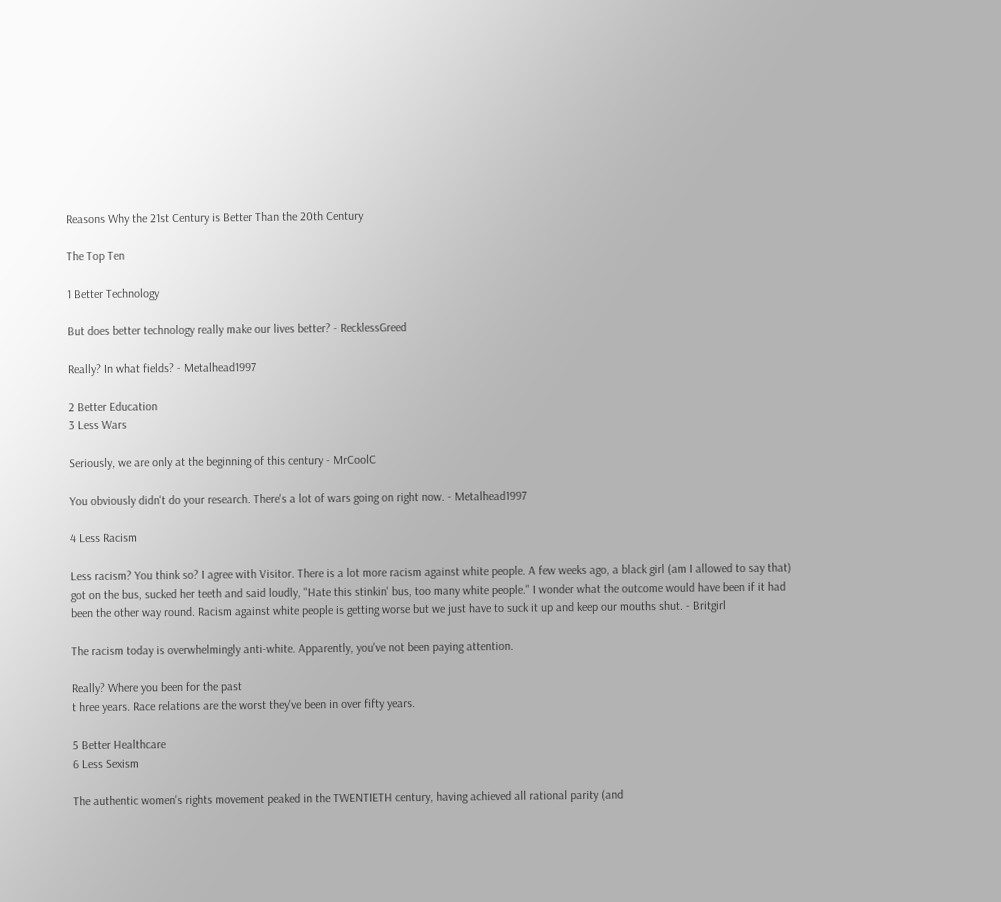Reasons Why the 21st Century is Better Than the 20th Century

The Top Ten

1 Better Technology

But does better technology really make our lives better? - RecklessGreed

Really? In what fields? - Metalhead1997

2 Better Education
3 Less Wars

Seriously, we are only at the beginning of this century - MrCoolC

You obviously didn't do your research. There's a lot of wars going on right now. - Metalhead1997

4 Less Racism

Less racism? You think so? I agree with Visitor. There is a lot more racism against white people. A few weeks ago, a black girl (am I allowed to say that) got on the bus, sucked her teeth and said loudly, "Hate this stinkin' bus, too many white people." I wonder what the outcome would have been if it had been the other way round. Racism against white people is getting worse but we just have to suck it up and keep our mouths shut. - Britgirl

The racism today is overwhelmingly anti-white. Apparently, you've not been paying attention.

Really? Where you been for the past
t hree years. Race relations are the worst they've been in over fifty years.

5 Better Healthcare
6 Less Sexism

The authentic women's rights movement peaked in the TWENTIETH century, having achieved all rational parity (and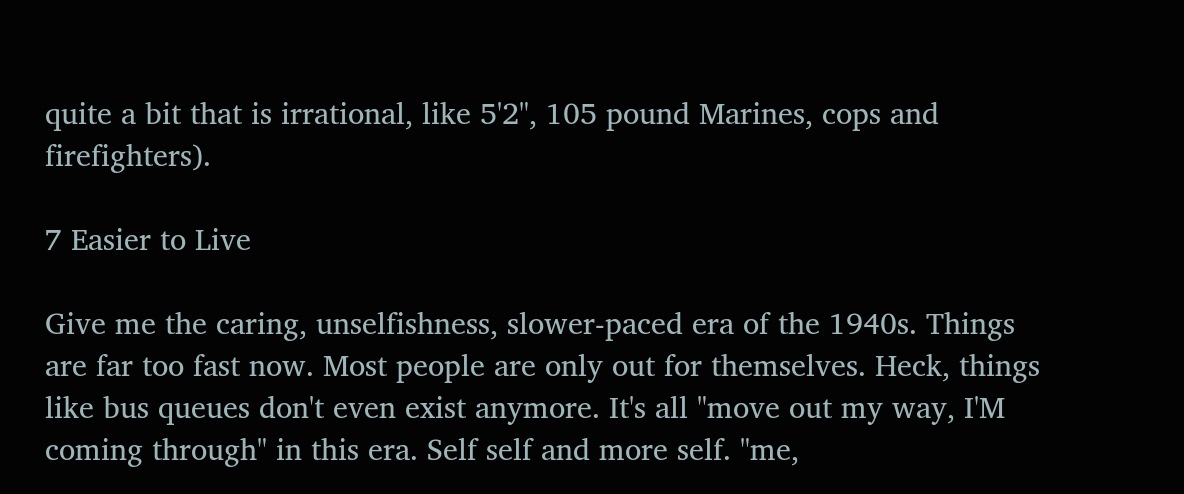quite a bit that is irrational, like 5'2", 105 pound Marines, cops and firefighters).

7 Easier to Live

Give me the caring, unselfishness, slower-paced era of the 1940s. Things are far too fast now. Most people are only out for themselves. Heck, things like bus queues don't even exist anymore. It's all "move out my way, I'M coming through" in this era. Self self and more self. "me,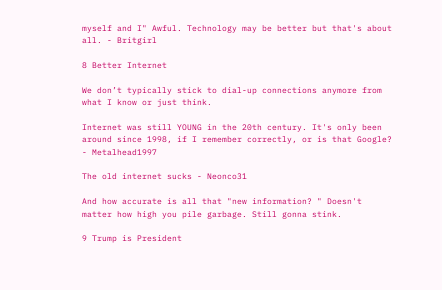myself and I" Awful. Technology may be better but that's about all. - Britgirl

8 Better Internet

We don’t typically stick to dial-up connections anymore from what I know or just think.

Internet was still YOUNG in the 20th century. It's only been around since 1998, if I remember correctly, or is that Google? - Metalhead1997

The old internet sucks - Neonco31

And how accurate is all that "new information? " Doesn't matter how high you pile garbage. Still gonna stink.

9 Trump is President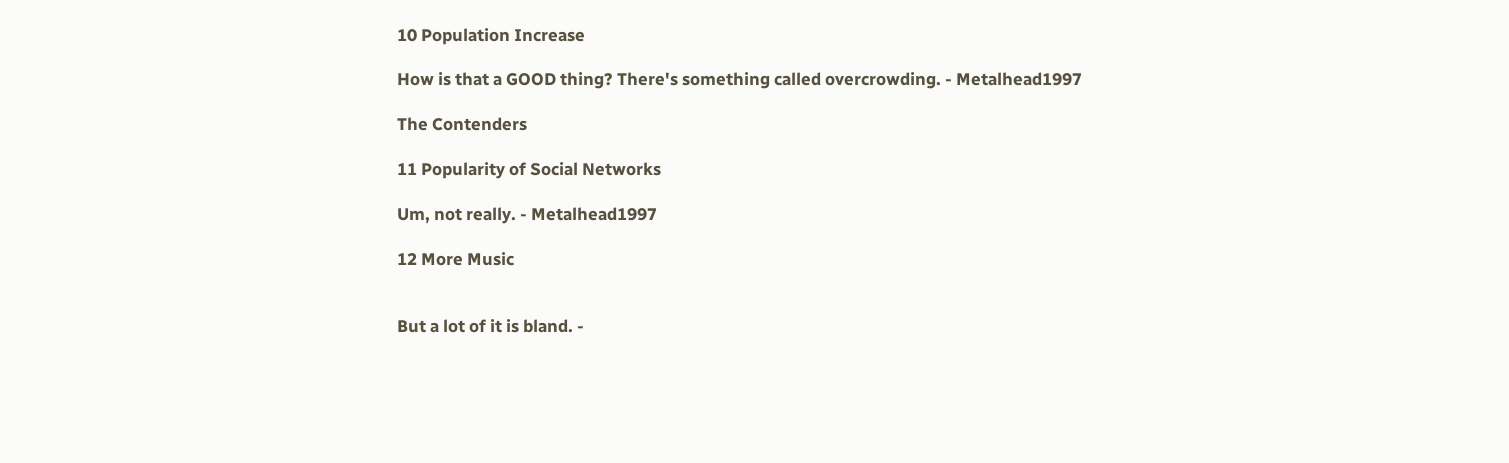10 Population Increase

How is that a GOOD thing? There's something called overcrowding. - Metalhead1997

The Contenders

11 Popularity of Social Networks

Um, not really. - Metalhead1997

12 More Music


But a lot of it is bland. -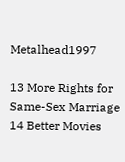Metalhead1997

13 More Rights for Same-Sex Marriage
14 Better Movies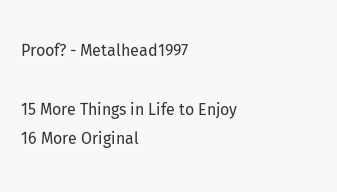Proof? - Metalhead1997

15 More Things in Life to Enjoy
16 More Original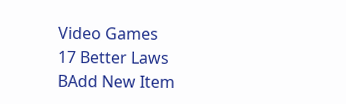Video Games
17 Better Laws
BAdd New Item